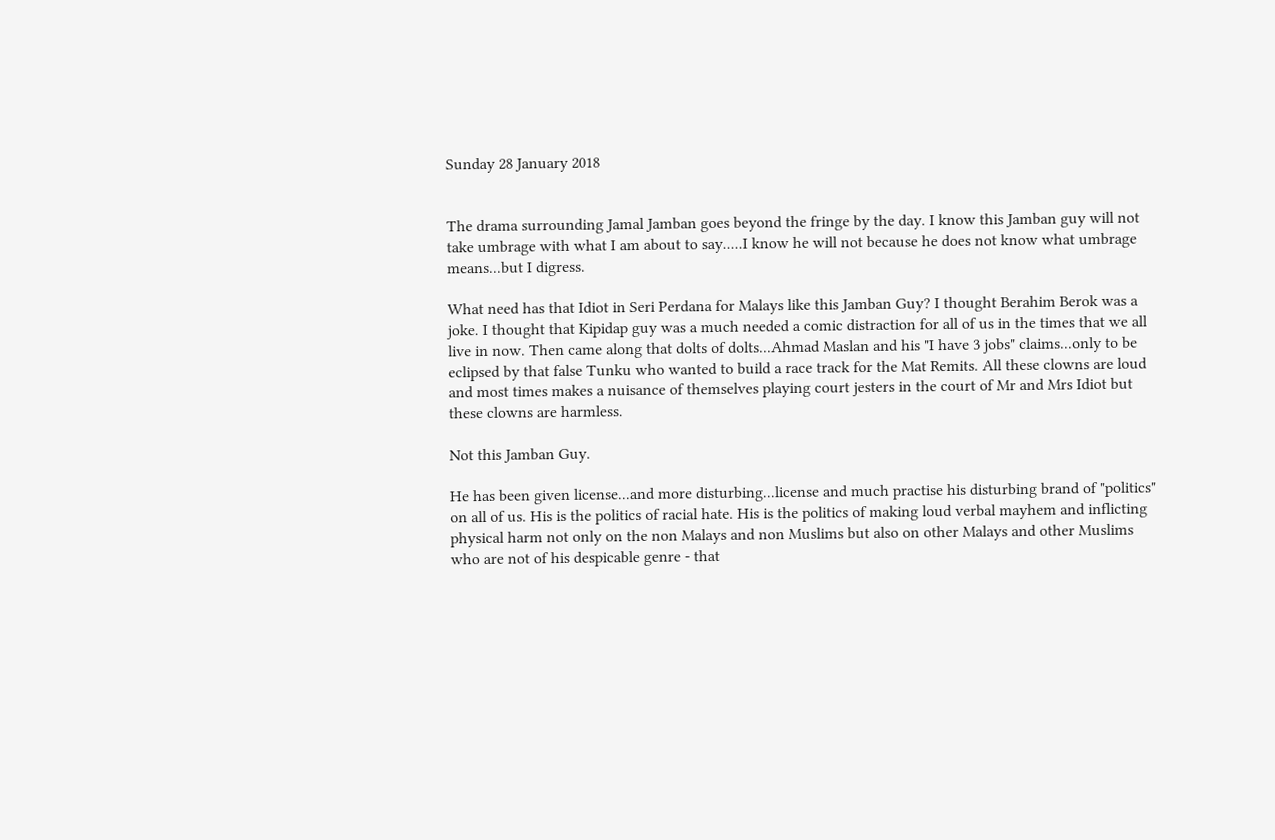Sunday 28 January 2018


The drama surrounding Jamal Jamban goes beyond the fringe by the day. I know this Jamban guy will not take umbrage with what I am about to say.....I know he will not because he does not know what umbrage means...but I digress.

What need has that Idiot in Seri Perdana for Malays like this Jamban Guy? I thought Berahim Berok was a joke. I thought that Kipidap guy was a much needed a comic distraction for all of us in the times that we all live in now. Then came along that dolts of dolts...Ahmad Maslan and his "I have 3 jobs" claims...only to be eclipsed by that false Tunku who wanted to build a race track for the Mat Remits. All these clowns are loud and most times makes a nuisance of themselves playing court jesters in the court of Mr and Mrs Idiot but these clowns are harmless.

Not this Jamban Guy.

He has been given license...and more disturbing...license and much practise his disturbing brand of "politics" on all of us. His is the politics of racial hate. His is the politics of making loud verbal mayhem and inflicting physical harm not only on the non Malays and non Muslims but also on other Malays and other Muslims who are not of his despicable genre - that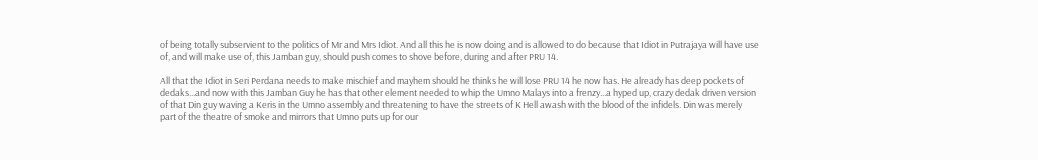of being totally subservient to the politics of Mr and Mrs Idiot. And all this he is now doing and is allowed to do because that Idiot in Putrajaya will have use of, and will make use of, this Jamban guy, should push comes to shove before, during and after PRU 14.

All that the Idiot in Seri Perdana needs to make mischief and mayhem should he thinks he will lose PRU 14 he now has. He already has deep pockets of dedaks...and now with this Jamban Guy he has that other element needed to whip the Umno Malays into a frenzy...a hyped up, crazy dedak driven version of that Din guy waving a Keris in the Umno assembly and threatening to have the streets of K Hell awash with the blood of the infidels. Din was merely part of the theatre of smoke and mirrors that Umno puts up for our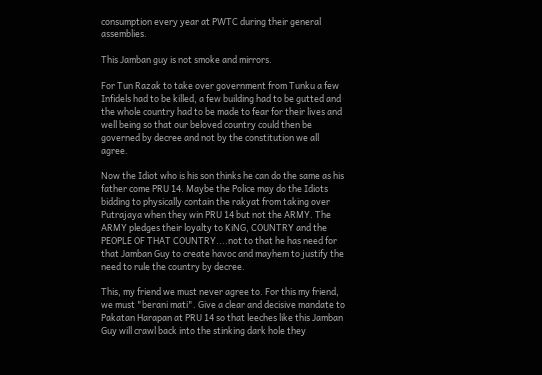consumption every year at PWTC during their general assemblies.

This Jamban guy is not smoke and mirrors.

For Tun Razak to take over government from Tunku a few Infidels had to be killed, a few building had to be gutted and the whole country had to be made to fear for their lives and well being so that our beloved country could then be governed by decree and not by the constitution we all agree.

Now the Idiot who is his son thinks he can do the same as his father come PRU 14. Maybe the Police may do the Idiots bidding to physically contain the rakyat from taking over Putrajaya when they win PRU 14 but not the ARMY. The ARMY pledges their loyalty to KiNG, COUNTRY and the PEOPLE OF THAT COUNTRY....not to that he has need for that Jamban Guy to create havoc and mayhem to justify the need to rule the country by decree.

This, my friend we must never agree to. For this my friend, we must "berani mati". Give a clear and decisive mandate to Pakatan Harapan at PRU 14 so that leeches like this Jamban Guy will crawl back into the stinking dark hole they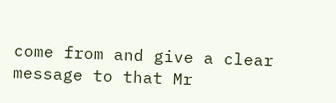come from and give a clear message to that Mr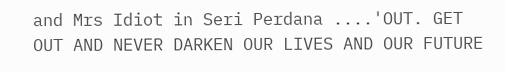and Mrs Idiot in Seri Perdana ....'OUT. GET OUT AND NEVER DARKEN OUR LIVES AND OUR FUTURE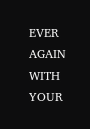EVER AGAIN WITH YOUR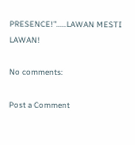PRESENCE!".....LAWAN MESTI LAWAN!

No comments:

Post a Comment